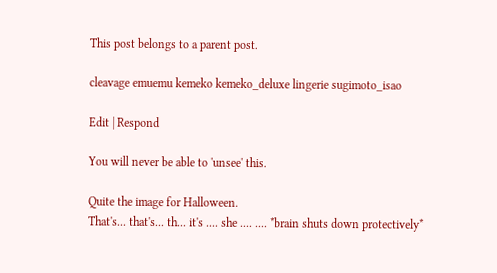This post belongs to a parent post.

cleavage emuemu kemeko kemeko_deluxe lingerie sugimoto_isao

Edit | Respond

You will never be able to 'unsee' this.

Quite the image for Halloween.
That's... that's... th... it's .... she .... .... *brain shuts down protectively*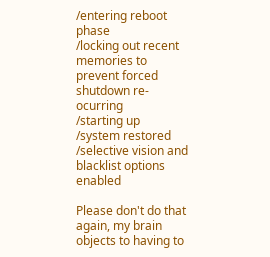/entering reboot phase
/locking out recent memories to prevent forced shutdown re-ocurring
/starting up
/system restored
/selective vision and blacklist options enabled

Please don't do that again, my brain objects to having to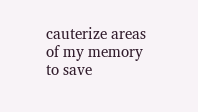cauterize areas of my memory to save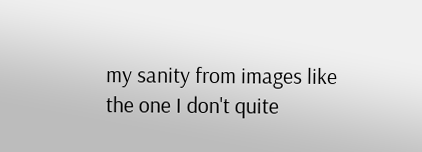my sanity from images like the one I don't quite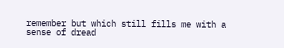remember but which still fills me with a sense of dread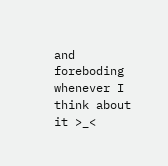and foreboding whenever I think about it >_<